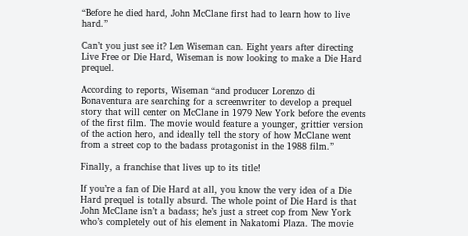“Before he died hard, John McClane first had to learn how to live hard.”

Can’t you just see it? Len Wiseman can. Eight years after directing Live Free or Die Hard, Wiseman is now looking to make a Die Hard prequel.

According to reports, Wiseman “and producer Lorenzo di Bonaventura are searching for a screenwriter to develop a prequel story that will center on McClane in 1979 New York before the events of the first film. The movie would feature a younger, grittier version of the action hero, and ideally tell the story of how McClane went from a street cop to the badass protagonist in the 1988 film.”

Finally, a franchise that lives up to its title!

If you’re a fan of Die Hard at all, you know the very idea of a Die Hard prequel is totally absurd. The whole point of Die Hard is that John McClane isn’t a badass; he’s just a street cop from New York who’s completely out of his element in Nakatomi Plaza. The movie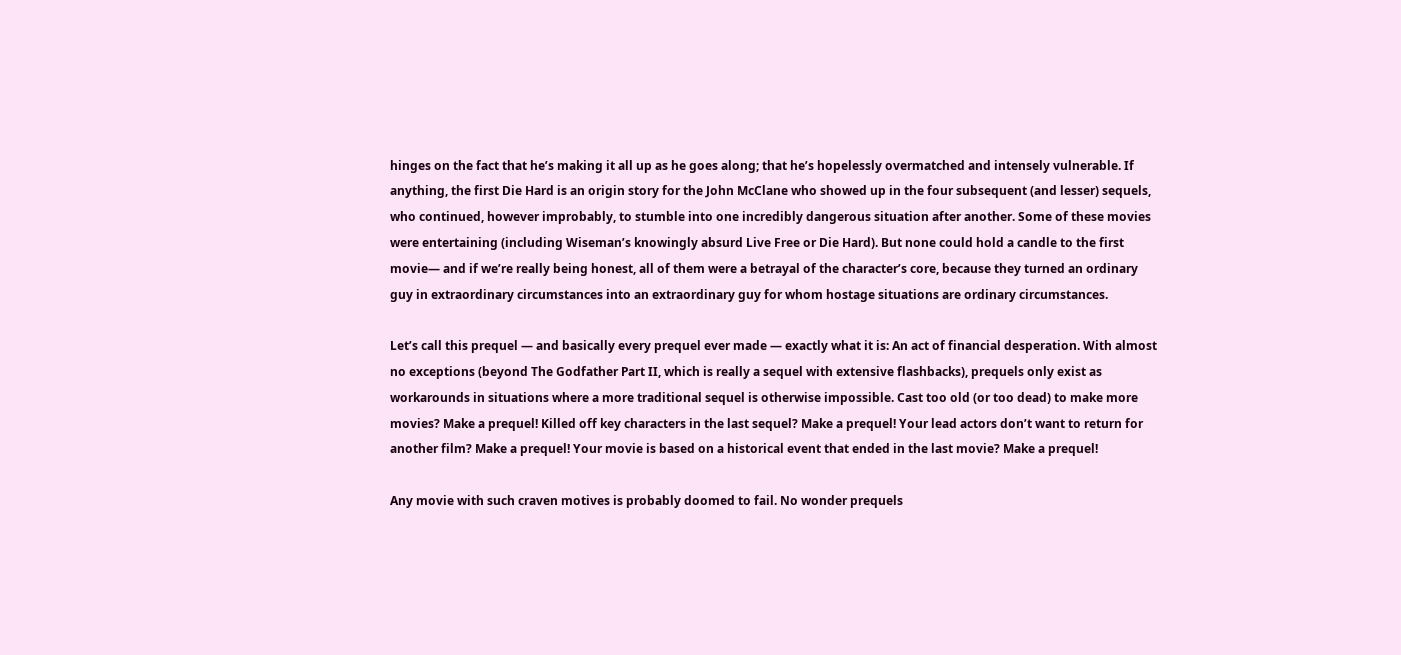hinges on the fact that he’s making it all up as he goes along; that he’s hopelessly overmatched and intensely vulnerable. If anything, the first Die Hard is an origin story for the John McClane who showed up in the four subsequent (and lesser) sequels, who continued, however improbably, to stumble into one incredibly dangerous situation after another. Some of these movies were entertaining (including Wiseman’s knowingly absurd Live Free or Die Hard). But none could hold a candle to the first movie— and if we’re really being honest, all of them were a betrayal of the character’s core, because they turned an ordinary guy in extraordinary circumstances into an extraordinary guy for whom hostage situations are ordinary circumstances.

Let’s call this prequel — and basically every prequel ever made — exactly what it is: An act of financial desperation. With almost no exceptions (beyond The Godfather Part II, which is really a sequel with extensive flashbacks), prequels only exist as workarounds in situations where a more traditional sequel is otherwise impossible. Cast too old (or too dead) to make more movies? Make a prequel! Killed off key characters in the last sequel? Make a prequel! Your lead actors don’t want to return for another film? Make a prequel! Your movie is based on a historical event that ended in the last movie? Make a prequel!

Any movie with such craven motives is probably doomed to fail. No wonder prequels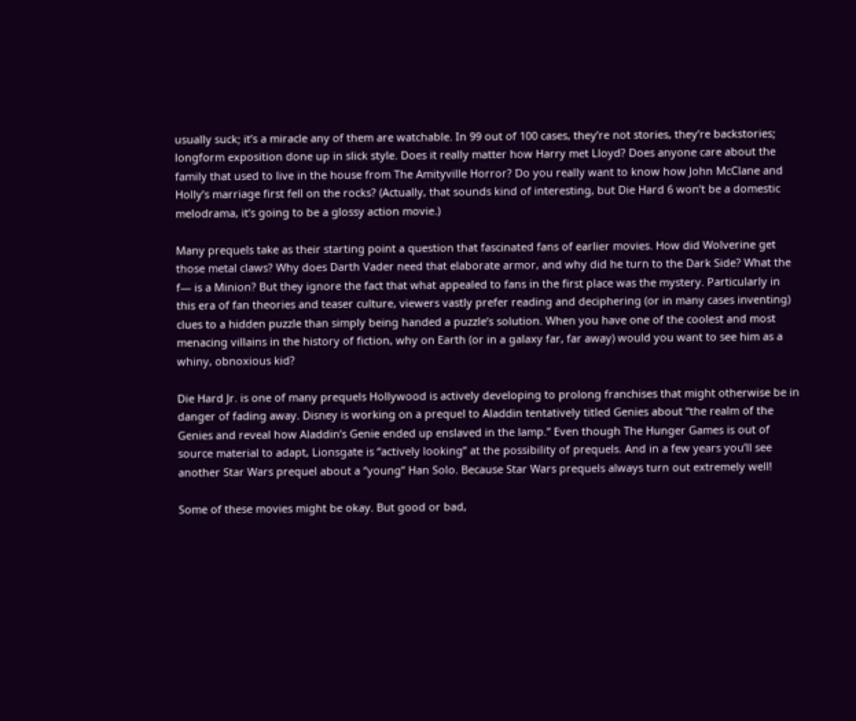usually suck; it’s a miracle any of them are watchable. In 99 out of 100 cases, they’re not stories, they’re backstories; longform exposition done up in slick style. Does it really matter how Harry met Lloyd? Does anyone care about the family that used to live in the house from The Amityville Horror? Do you really want to know how John McClane and Holly’s marriage first fell on the rocks? (Actually, that sounds kind of interesting, but Die Hard 6 won’t be a domestic melodrama, it’s going to be a glossy action movie.)

Many prequels take as their starting point a question that fascinated fans of earlier movies. How did Wolverine get those metal claws? Why does Darth Vader need that elaborate armor, and why did he turn to the Dark Side? What the f— is a Minion? But they ignore the fact that what appealed to fans in the first place was the mystery. Particularly in this era of fan theories and teaser culture, viewers vastly prefer reading and deciphering (or in many cases inventing) clues to a hidden puzzle than simply being handed a puzzle’s solution. When you have one of the coolest and most menacing villains in the history of fiction, why on Earth (or in a galaxy far, far away) would you want to see him as a whiny, obnoxious kid?

Die Hard Jr. is one of many prequels Hollywood is actively developing to prolong franchises that might otherwise be in danger of fading away. Disney is working on a prequel to Aladdin tentatively titled Genies about “the realm of the Genies and reveal how Aladdin’s Genie ended up enslaved in the lamp.” Even though The Hunger Games is out of source material to adapt, Lionsgate is “actively looking” at the possibility of prequels. And in a few years you’ll see another Star Wars prequel about a “young” Han Solo. Because Star Wars prequels always turn out extremely well!

Some of these movies might be okay. But good or bad,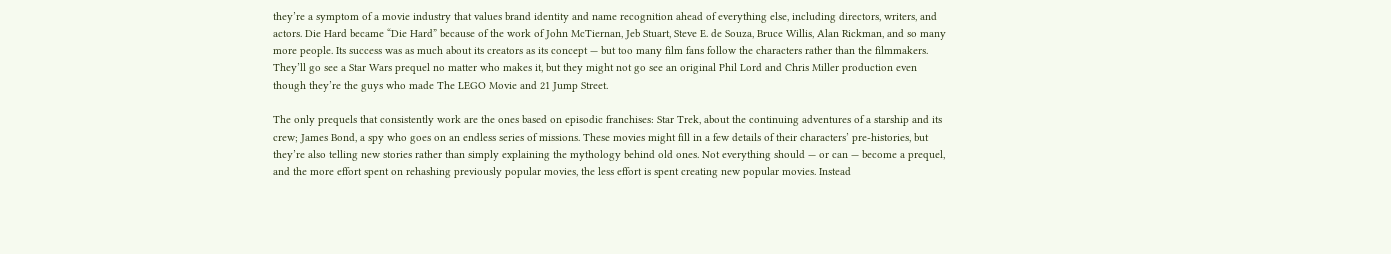they’re a symptom of a movie industry that values brand identity and name recognition ahead of everything else, including directors, writers, and actors. Die Hard became “Die Hard” because of the work of John McTiernan, Jeb Stuart, Steve E. de Souza, Bruce Willis, Alan Rickman, and so many more people. Its success was as much about its creators as its concept — but too many film fans follow the characters rather than the filmmakers. They’ll go see a Star Wars prequel no matter who makes it, but they might not go see an original Phil Lord and Chris Miller production even though they’re the guys who made The LEGO Movie and 21 Jump Street.

The only prequels that consistently work are the ones based on episodic franchises: Star Trek, about the continuing adventures of a starship and its crew; James Bond, a spy who goes on an endless series of missions. These movies might fill in a few details of their characters’ pre-histories, but they’re also telling new stories rather than simply explaining the mythology behind old ones. Not everything should — or can — become a prequel, and the more effort spent on rehashing previously popular movies, the less effort is spent creating new popular movies. Instead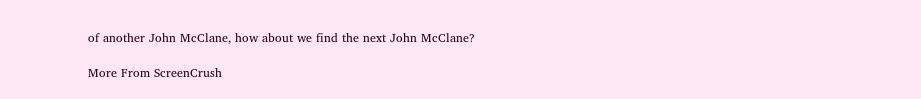of another John McClane, how about we find the next John McClane?

More From ScreenCrush